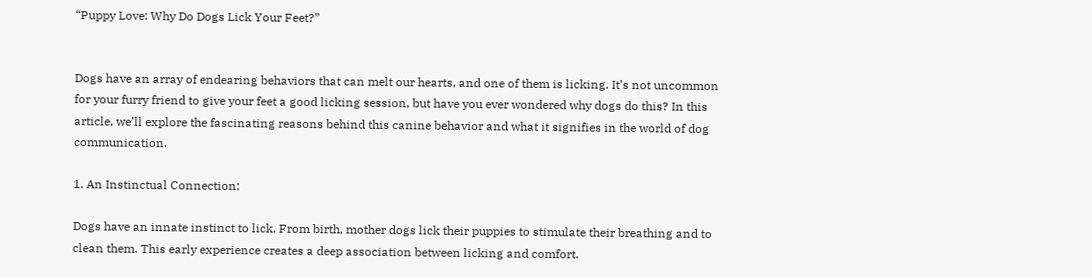“Puppy Love: Why Do Dogs Lick Your Feet?”


Dogs have an array of endearing behaviors that can melt our hearts, and one of them is licking. It’s not uncommon for your furry friend to give your feet a good licking session, but have you ever wondered why dogs do this? In this article, we’ll explore the fascinating reasons behind this canine behavior and what it signifies in the world of dog communication.

1. An Instinctual Connection:

Dogs have an innate instinct to lick. From birth, mother dogs lick their puppies to stimulate their breathing and to clean them. This early experience creates a deep association between licking and comfort.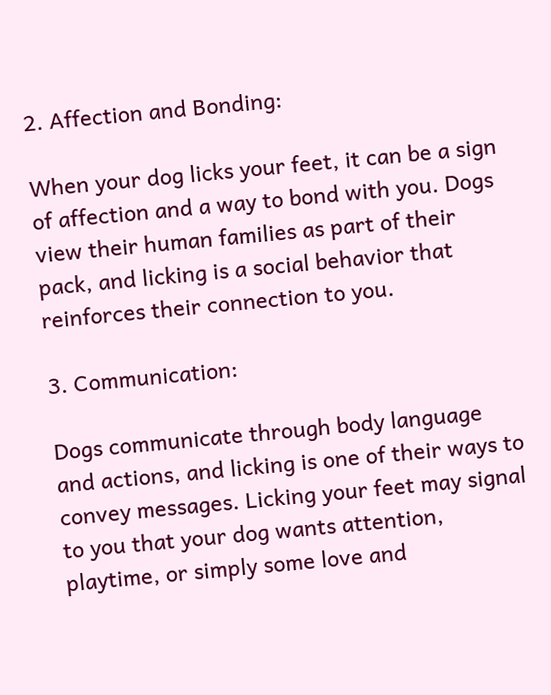2. Affection and Bonding:

When your dog licks your feet, it can be a sign of affection and a way to bond with you. Dogs view their human families as part of their pack, and licking is a social behavior that reinforces their connection to you.

3. Communication:

Dogs communicate through body language and actions, and licking is one of their ways to convey messages. Licking your feet may signal to you that your dog wants attention, playtime, or simply some love and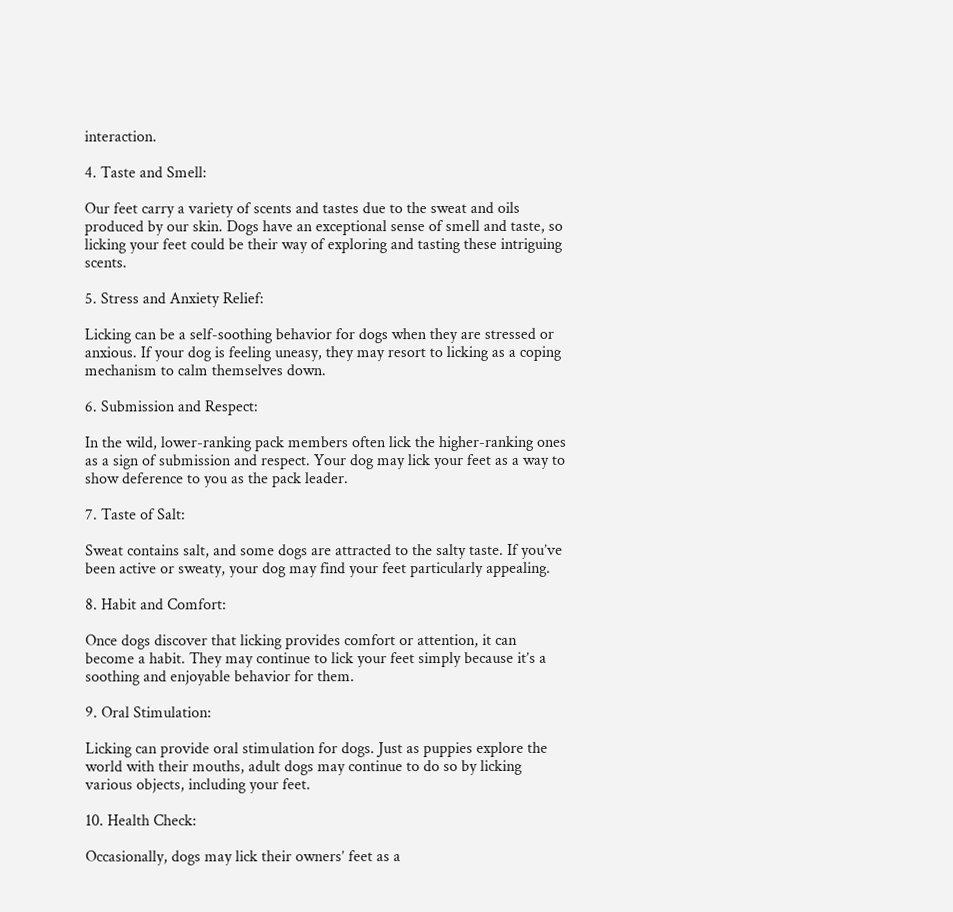interaction.

4. Taste and Smell:

Our feet carry a variety of scents and tastes due to the sweat and oils produced by our skin. Dogs have an exceptional sense of smell and taste, so licking your feet could be their way of exploring and tasting these intriguing scents.

5. Stress and Anxiety Relief:

Licking can be a self-soothing behavior for dogs when they are stressed or anxious. If your dog is feeling uneasy, they may resort to licking as a coping mechanism to calm themselves down.

6. Submission and Respect:

In the wild, lower-ranking pack members often lick the higher-ranking ones as a sign of submission and respect. Your dog may lick your feet as a way to show deference to you as the pack leader.

7. Taste of Salt:

Sweat contains salt, and some dogs are attracted to the salty taste. If you’ve been active or sweaty, your dog may find your feet particularly appealing.

8. Habit and Comfort:

Once dogs discover that licking provides comfort or attention, it can become a habit. They may continue to lick your feet simply because it’s a soothing and enjoyable behavior for them.

9. Oral Stimulation:

Licking can provide oral stimulation for dogs. Just as puppies explore the world with their mouths, adult dogs may continue to do so by licking various objects, including your feet.

10. Health Check:

Occasionally, dogs may lick their owners’ feet as a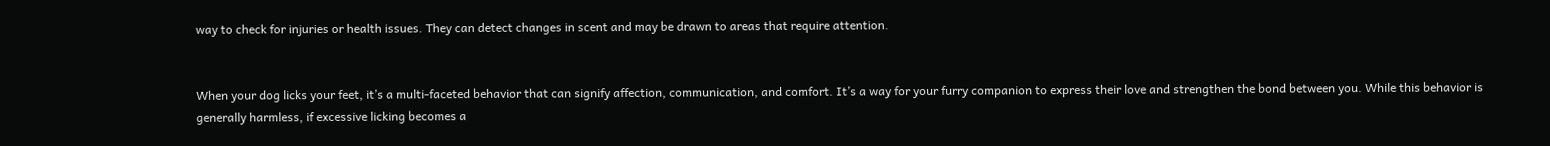way to check for injuries or health issues. They can detect changes in scent and may be drawn to areas that require attention.


When your dog licks your feet, it’s a multi-faceted behavior that can signify affection, communication, and comfort. It’s a way for your furry companion to express their love and strengthen the bond between you. While this behavior is generally harmless, if excessive licking becomes a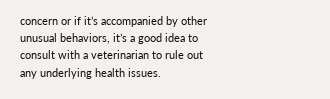concern or if it’s accompanied by other unusual behaviors, it’s a good idea to consult with a veterinarian to rule out any underlying health issues.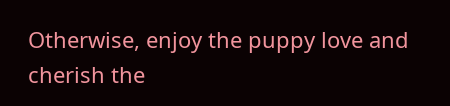Otherwise, enjoy the puppy love and cherish the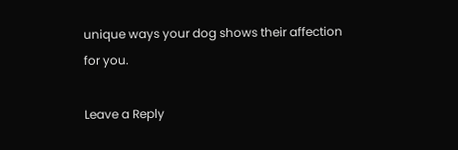unique ways your dog shows their affection for you.

Leave a Reply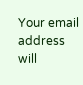Your email address will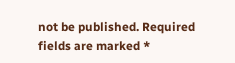not be published. Required fields are marked *